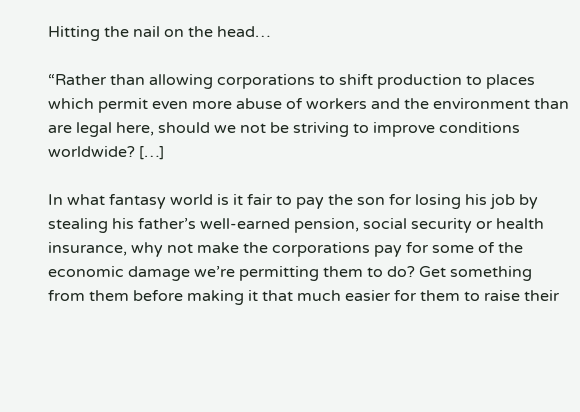Hitting the nail on the head…

“Rather than allowing corporations to shift production to places which permit even more abuse of workers and the environment than are legal here, should we not be striving to improve conditions worldwide? […]

In what fantasy world is it fair to pay the son for losing his job by stealing his father’s well-earned pension, social security or health insurance, why not make the corporations pay for some of the economic damage we’re permitting them to do? Get something from them before making it that much easier for them to raise their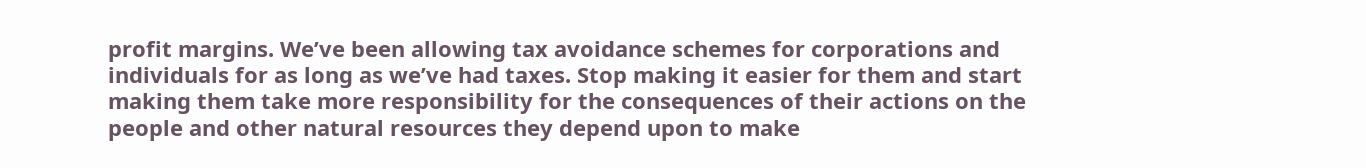profit margins. We’ve been allowing tax avoidance schemes for corporations and individuals for as long as we’ve had taxes. Stop making it easier for them and start making them take more responsibility for the consequences of their actions on the people and other natural resources they depend upon to make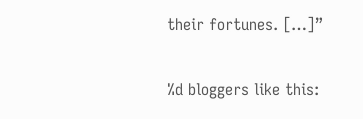their fortunes. […]”

%d bloggers like this: